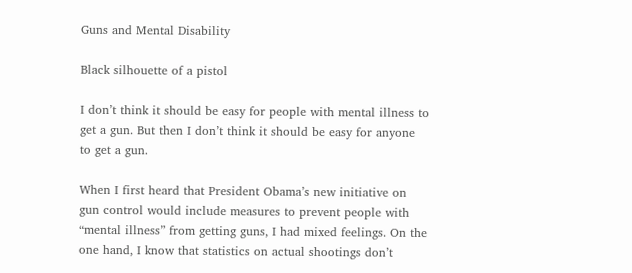Guns and Mental Disability

Black silhouette of a pistol

I don’t think it should be easy for people with mental illness to get a gun. But then I don’t think it should be easy for anyone to get a gun.

When I first heard that President Obama’s new initiative on gun control would include measures to prevent people with “mental illness” from getting guns, I had mixed feelings. On the one hand, I know that statistics on actual shootings don’t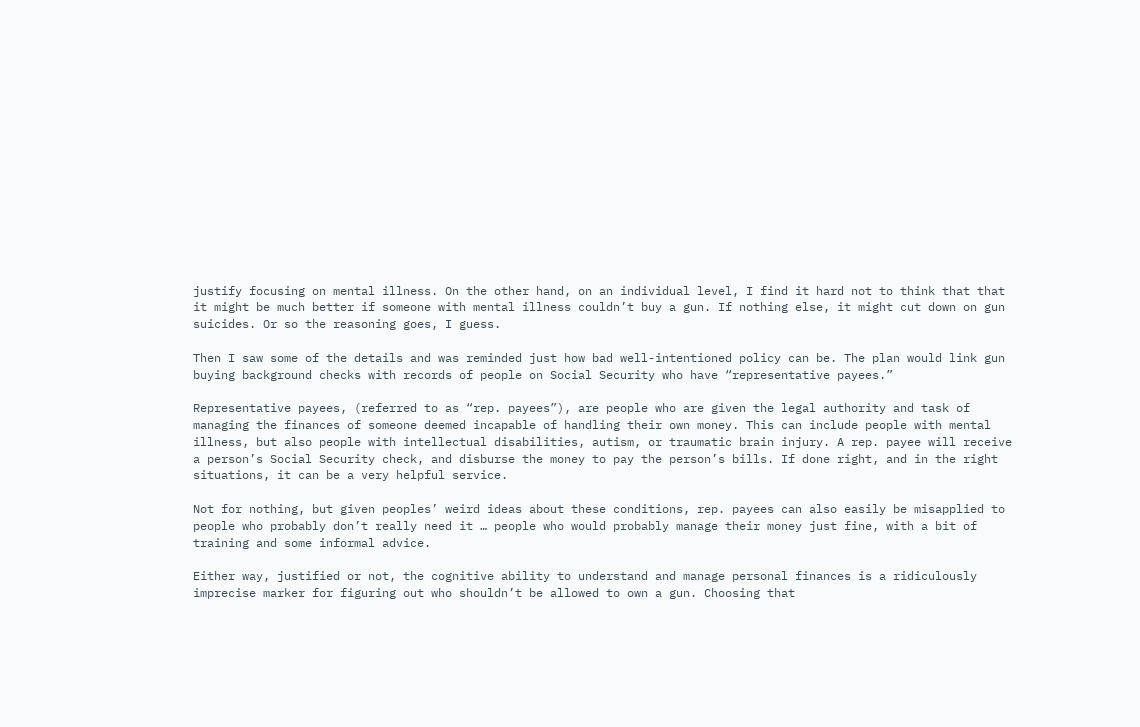justify focusing on mental illness. On the other hand, on an individual level, I find it hard not to think that that it might be much better if someone with mental illness couldn’t buy a gun. If nothing else, it might cut down on gun suicides. Or so the reasoning goes, I guess.

Then I saw some of the details and was reminded just how bad well-intentioned policy can be. The plan would link gun buying background checks with records of people on Social Security who have “representative payees.”

Representative payees, (referred to as “rep. payees”), are people who are given the legal authority and task of managing the finances of someone deemed incapable of handling their own money. This can include people with mental illness, but also people with intellectual disabilities, autism, or traumatic brain injury. A rep. payee will receive a person’s Social Security check, and disburse the money to pay the person’s bills. If done right, and in the right situations, it can be a very helpful service.

Not for nothing, but given peoples’ weird ideas about these conditions, rep. payees can also easily be misapplied to people who probably don’t really need it … people who would probably manage their money just fine, with a bit of training and some informal advice.

Either way, justified or not, the cognitive ability to understand and manage personal finances is a ridiculously imprecise marker for figuring out who shouldn’t be allowed to own a gun. Choosing that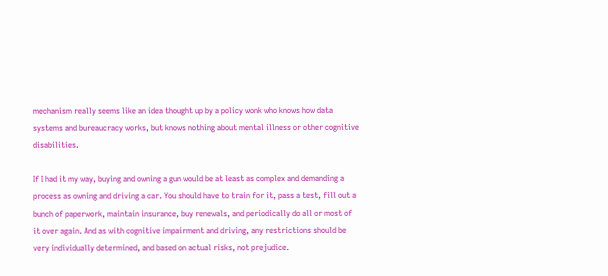mechanism really seems like an idea thought up by a policy wonk who knows how data systems and bureaucracy works, but knows nothing about mental illness or other cognitive disabilities.

If I had it my way, buying and owning a gun would be at least as complex and demanding a process as owning and driving a car. You should have to train for it, pass a test, fill out a bunch of paperwork, maintain insurance, buy renewals, and periodically do all or most of it over again. And as with cognitive impairment and driving, any restrictions should be very individually determined, and based on actual risks, not prejudice.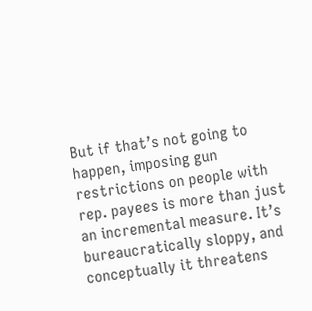But if that’s not going to happen, imposing gun restrictions on people with rep. payees is more than just an incremental measure. It’s bureaucratically sloppy, and conceptually it threatens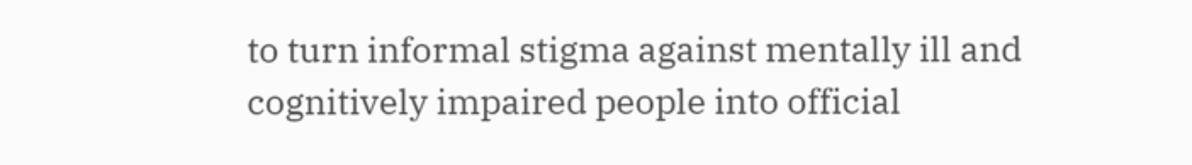to turn informal stigma against mentally ill and cognitively impaired people into official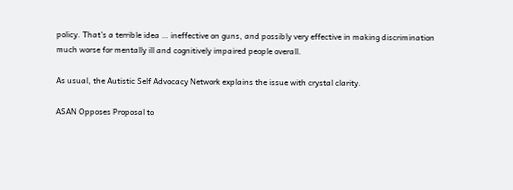policy. That’s a terrible idea … ineffective on guns, and possibly very effective in making discrimination much worse for mentally ill and cognitively impaired people overall.

As usual, the Autistic Self Advocacy Network explains the issue with crystal clarity.

ASAN Opposes Proposal to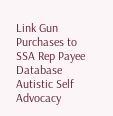Link Gun Purchases to SSA Rep Payee Database
Autistic Self Advocacy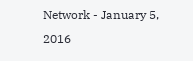Network - January 5, 2016